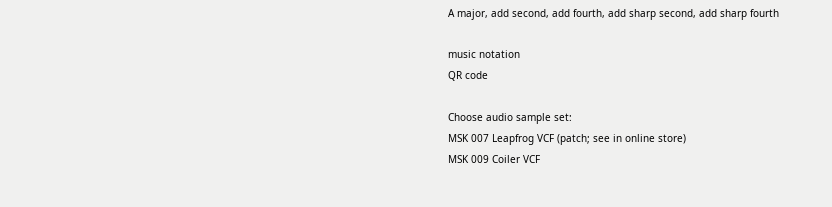A major, add second, add fourth, add sharp second, add sharp fourth

music notation
QR code

Choose audio sample set:
MSK 007 Leapfrog VCF (patch; see in online store)
MSK 009 Coiler VCF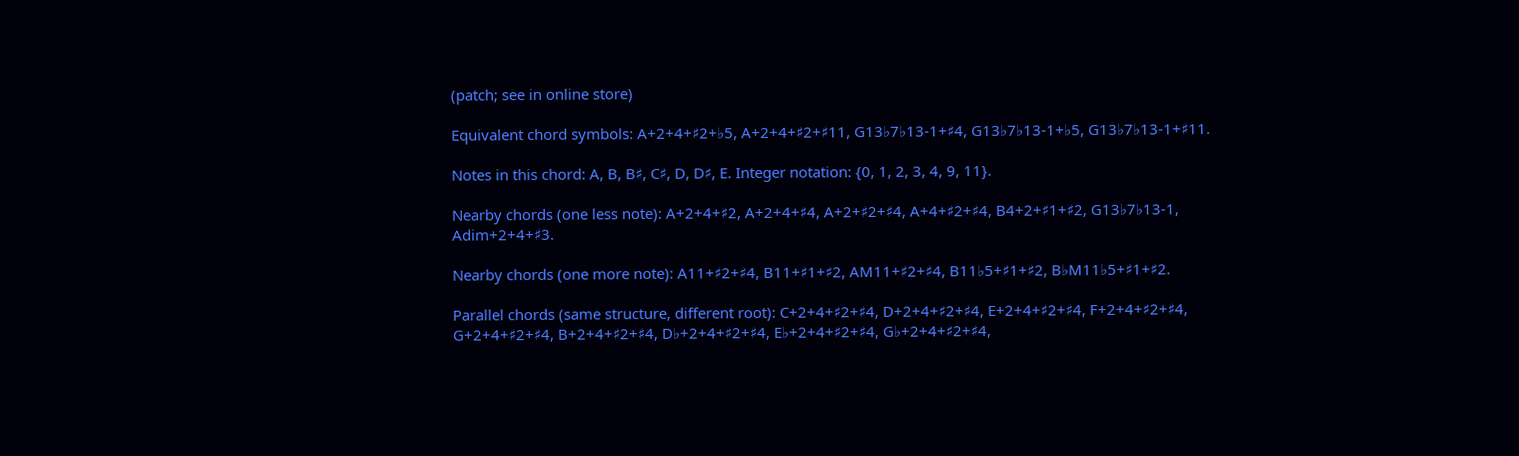(patch; see in online store)

Equivalent chord symbols: A+2+4+♯2+♭5, A+2+4+♯2+♯11, G13♭7♭13-1+♯4, G13♭7♭13-1+♭5, G13♭7♭13-1+♯11.

Notes in this chord: A, B, B♯, C♯, D, D♯, E. Integer notation: {0, 1, 2, 3, 4, 9, 11}.

Nearby chords (one less note): A+2+4+♯2, A+2+4+♯4, A+2+♯2+♯4, A+4+♯2+♯4, B4+2+♯1+♯2, G13♭7♭13-1, Adim+2+4+♯3.

Nearby chords (one more note): A11+♯2+♯4, B11+♯1+♯2, AM11+♯2+♯4, B11♭5+♯1+♯2, B♭M11♭5+♯1+♯2.

Parallel chords (same structure, different root): C+2+4+♯2+♯4, D+2+4+♯2+♯4, E+2+4+♯2+♯4, F+2+4+♯2+♯4, G+2+4+♯2+♯4, B+2+4+♯2+♯4, D♭+2+4+♯2+♯4, E♭+2+4+♯2+♯4, G♭+2+4+♯2+♯4,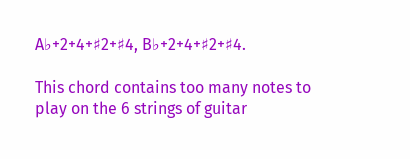A♭+2+4+♯2+♯4, B♭+2+4+♯2+♯4.

This chord contains too many notes to play on the 6 strings of guitar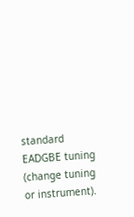standard EADGBE tuning (change tuning or instrument).